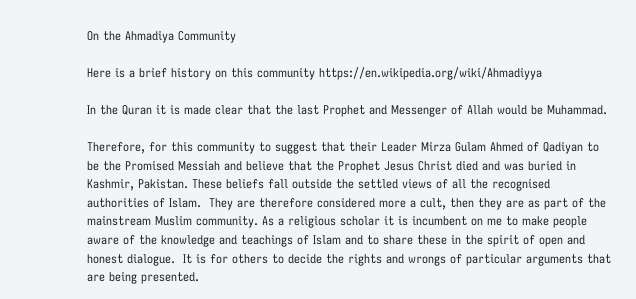On the Ahmadiya Community

Here is a brief history on this community https://en.wikipedia.org/wiki/Ahmadiyya

In the Quran it is made clear that the last Prophet and Messenger of Allah would be Muhammad.

Therefore, for this community to suggest that their Leader Mirza Gulam Ahmed of Qadiyan to be the Promised Messiah and believe that the Prophet Jesus Christ died and was buried in Kashmir, Pakistan. These beliefs fall outside the settled views of all the recognised authorities of Islam.  They are therefore considered more a cult, then they are as part of the mainstream Muslim community. As a religious scholar it is incumbent on me to make people aware of the knowledge and teachings of Islam and to share these in the spirit of open and honest dialogue.  It is for others to decide the rights and wrongs of particular arguments that are being presented.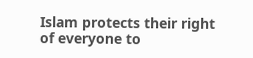Islam protects their right of everyone to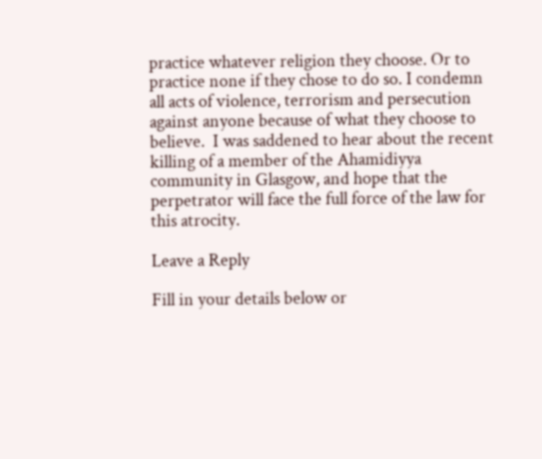practice whatever religion they choose. Or to practice none if they chose to do so. I condemn all acts of violence, terrorism and persecution against anyone because of what they choose to believe.  I was saddened to hear about the recent killing of a member of the Ahamidiyya community in Glasgow, and hope that the perpetrator will face the full force of the law for this atrocity.

Leave a Reply

Fill in your details below or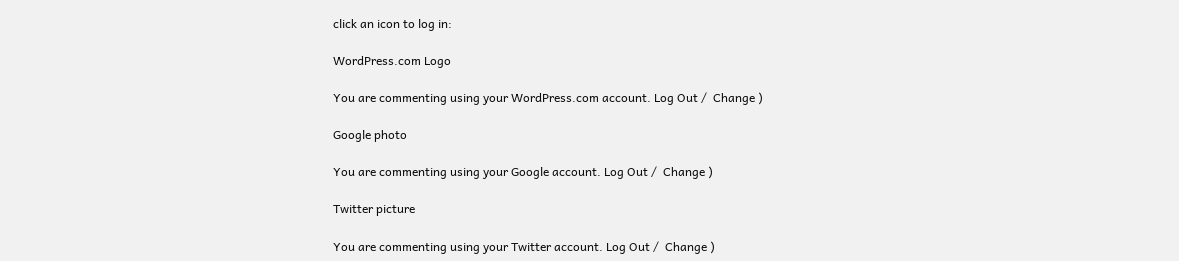click an icon to log in:

WordPress.com Logo

You are commenting using your WordPress.com account. Log Out /  Change )

Google photo

You are commenting using your Google account. Log Out /  Change )

Twitter picture

You are commenting using your Twitter account. Log Out /  Change )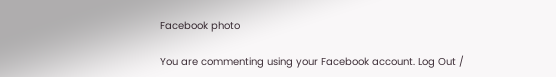Facebook photo

You are commenting using your Facebook account. Log Out /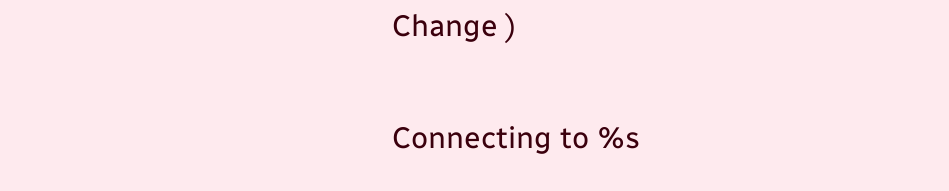Change )

Connecting to %s